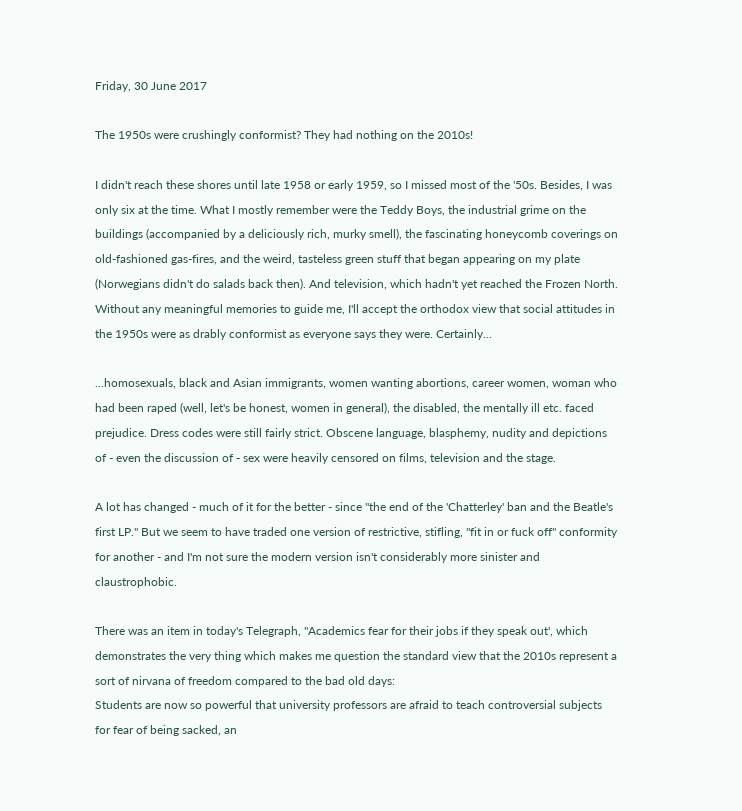Friday, 30 June 2017

The 1950s were crushingly conformist? They had nothing on the 2010s!

I didn't reach these shores until late 1958 or early 1959, so I missed most of the '50s. Besides, I was only six at the time. What I mostly remember were the Teddy Boys, the industrial grime on the buildings (accompanied by a deliciously rich, murky smell), the fascinating honeycomb coverings on old-fashioned gas-fires, and the weird, tasteless green stuff that began appearing on my plate (Norwegians didn't do salads back then). And television, which hadn't yet reached the Frozen North. Without any meaningful memories to guide me, I'll accept the orthodox view that social attitudes in the 1950s were as drably conformist as everyone says they were. Certainly...

...homosexuals, black and Asian immigrants, women wanting abortions, career women, woman who had been raped (well, let's be honest, women in general), the disabled, the mentally ill etc. faced prejudice. Dress codes were still fairly strict. Obscene language, blasphemy, nudity and depictions of - even the discussion of - sex were heavily censored on films, television and the stage.

A lot has changed - much of it for the better - since "the end of the 'Chatterley' ban and the Beatle's first LP." But we seem to have traded one version of restrictive, stifling, "fit in or fuck off" conformity for another - and I'm not sure the modern version isn't considerably more sinister and claustrophobic.

There was an item in today's Telegraph, "Academics fear for their jobs if they speak out', which demonstrates the very thing which makes me question the standard view that the 2010s represent a sort of nirvana of freedom compared to the bad old days:
Students are now so powerful that university professors are afraid to teach controversial subjects for fear of being sacked, an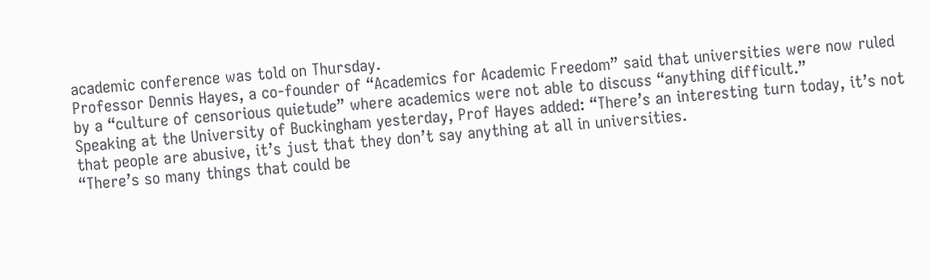academic conference was told on Thursday.
Professor Dennis Hayes, a co-founder of “Academics for Academic Freedom” said that universities were now ruled by a “culture of censorious quietude” where academics were not able to discuss “anything difficult.”
Speaking at the University of Buckingham yesterday, Prof Hayes added: “There’s an interesting turn today, it’s not that people are abusive, it’s just that they don’t say anything at all in universities.
“There’s so many things that could be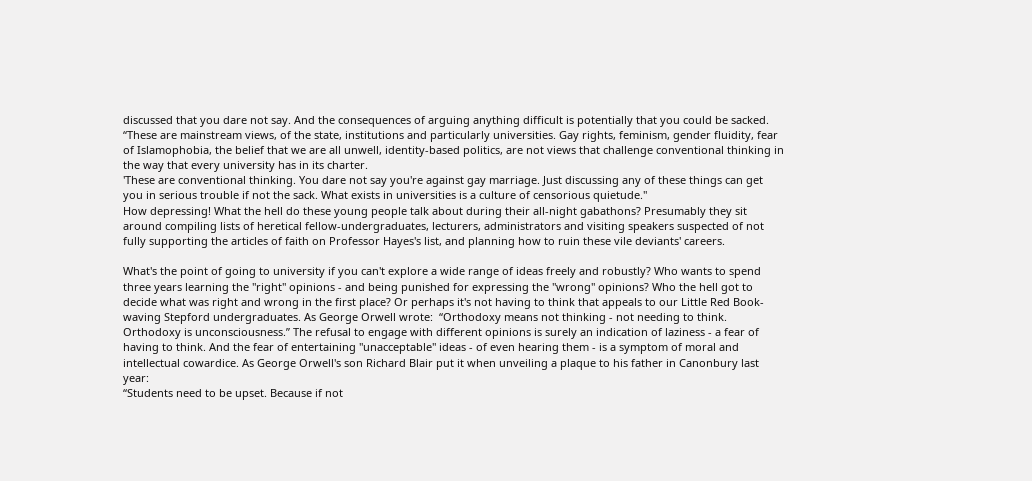discussed that you dare not say. And the consequences of arguing anything difficult is potentially that you could be sacked.
“These are mainstream views, of the state, institutions and particularly universities. Gay rights, feminism, gender fluidity, fear of Islamophobia, the belief that we are all unwell, identity-based politics, are not views that challenge conventional thinking in the way that every university has in its charter.
'These are conventional thinking. You dare not say you're against gay marriage. Just discussing any of these things can get you in serious trouble if not the sack. What exists in universities is a culture of censorious quietude."
How depressing! What the hell do these young people talk about during their all-night gabathons? Presumably they sit around compiling lists of heretical fellow-undergraduates, lecturers, administrators and visiting speakers suspected of not fully supporting the articles of faith on Professor Hayes's list, and planning how to ruin these vile deviants' careers.

What's the point of going to university if you can't explore a wide range of ideas freely and robustly? Who wants to spend three years learning the "right" opinions - and being punished for expressing the "wrong" opinions? Who the hell got to decide what was right and wrong in the first place? Or perhaps it's not having to think that appeals to our Little Red Book-waving Stepford undergraduates. As George Orwell wrote:  “Orthodoxy means not thinking - not needing to think. Orthodoxy is unconsciousness.” The refusal to engage with different opinions is surely an indication of laziness - a fear of having to think. And the fear of entertaining "unacceptable" ideas - of even hearing them - is a symptom of moral and intellectual cowardice. As George Orwell's son Richard Blair put it when unveiling a plaque to his father in Canonbury last year:
“Students need to be upset. Because if not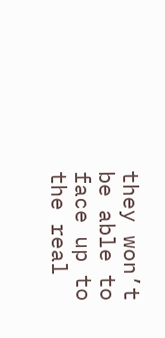they won’t be able to face up to the real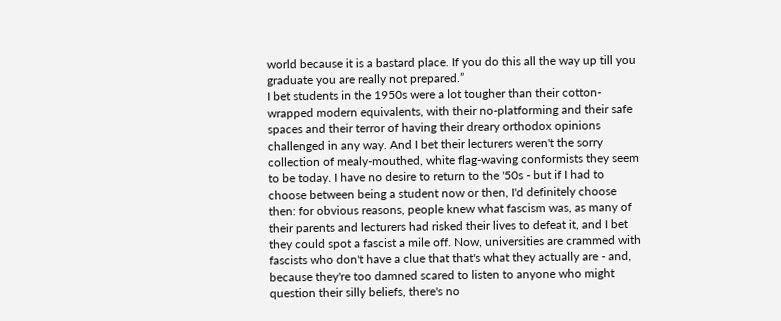world because it is a bastard place. If you do this all the way up till you graduate you are really not prepared.”
I bet students in the 1950s were a lot tougher than their cotton-wrapped modern equivalents, with their no-platforming and their safe spaces and their terror of having their dreary orthodox opinions challenged in any way. And I bet their lecturers weren't the sorry collection of mealy-mouthed, white flag-waving conformists they seem to be today. I have no desire to return to the '50s - but if I had to choose between being a student now or then, I'd definitely choose then: for obvious reasons, people knew what fascism was, as many of their parents and lecturers had risked their lives to defeat it, and I bet they could spot a fascist a mile off. Now, universities are crammed with fascists who don't have a clue that that's what they actually are - and, because they're too damned scared to listen to anyone who might question their silly beliefs, there's no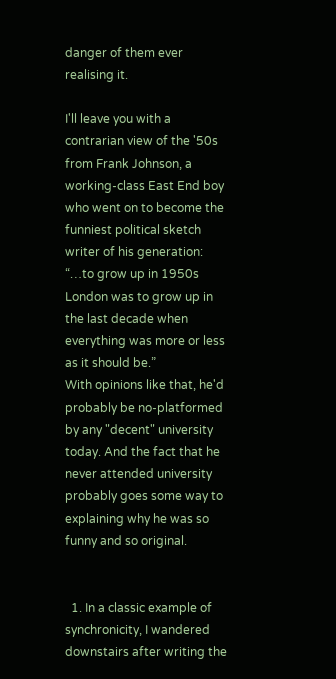danger of them ever realising it.

I'll leave you with a contrarian view of the '50s from Frank Johnson, a working-class East End boy who went on to become the funniest political sketch writer of his generation:
“…to grow up in 1950s London was to grow up in the last decade when everything was more or less as it should be.”
With opinions like that, he'd probably be no-platformed by any "decent" university today. And the fact that he never attended university probably goes some way to explaining why he was so funny and so original.


  1. In a classic example of synchronicity, I wandered downstairs after writing the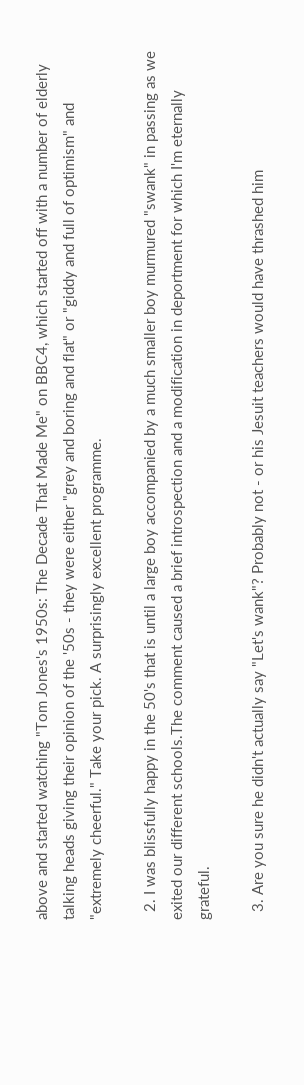above and started watching "Tom Jones's 1950s: The Decade That Made Me" on BBC4, which started off with a number of elderly talking heads giving their opinion of the '50s - they were either "grey and boring and flat" or "giddy and full of optimism" and "extremely cheerful." Take your pick. A surprisingly excellent programme.

  2. I was blissfully happy in the 50's that is until a large boy accompanied by a much smaller boy murmured "swank" in passing as we exited our different schools.The comment caused a brief introspection and a modification in deportment for which I'm eternally grateful.

  3. Are you sure he didn't actually say "Let's wank"? Probably not - or his Jesuit teachers would have thrashed him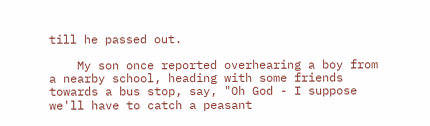till he passed out.

    My son once reported overhearing a boy from a nearby school, heading with some friends towards a bus stop, say, "Oh God - I suppose we'll have to catch a peasant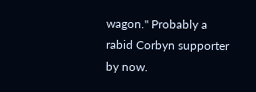wagon." Probably a rabid Corbyn supporter by now.